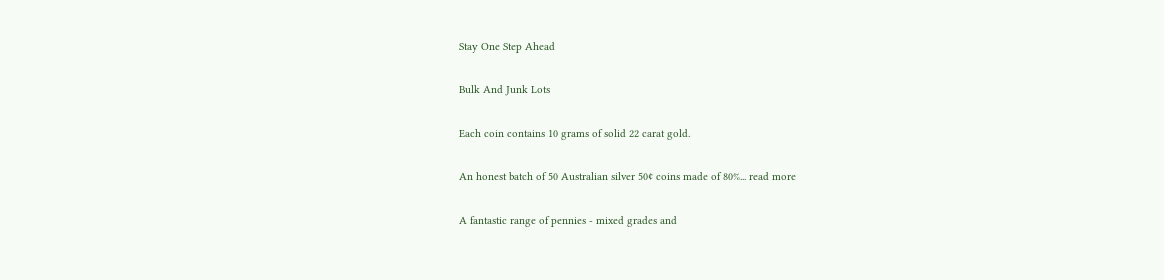Stay One Step Ahead

Bulk And Junk Lots

Each coin contains 10 grams of solid 22 carat gold.

An honest batch of 50 Australian silver 50¢ coins made of 80%... read more

A fantastic range of pennies - mixed grades and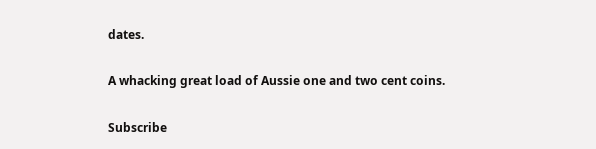dates.

A whacking great load of Aussie one and two cent coins.

Subscribe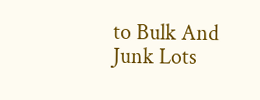to Bulk And Junk Lots